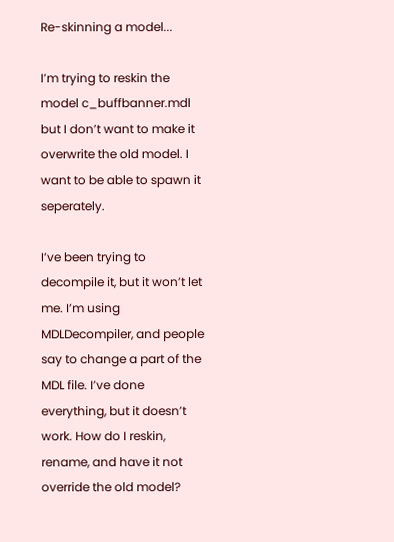Re-skinning a model...

I’m trying to reskin the model c_buffbanner.mdl but I don’t want to make it overwrite the old model. I want to be able to spawn it seperately.

I’ve been trying to decompile it, but it won’t let me. I’m using MDLDecompiler, and people say to change a part of the MDL file. I’ve done everything, but it doesn’t work. How do I reskin, rename, and have it not override the old model?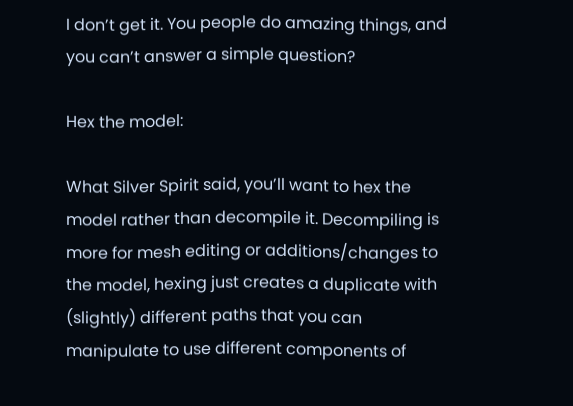I don’t get it. You people do amazing things, and you can’t answer a simple question?

Hex the model:

What Silver Spirit said, you’ll want to hex the model rather than decompile it. Decompiling is more for mesh editing or additions/changes to the model, hexing just creates a duplicate with (slightly) different paths that you can manipulate to use different components of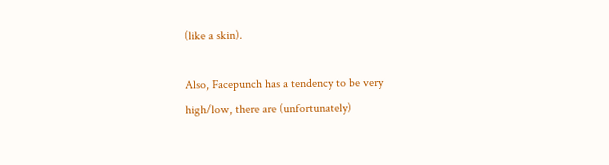(like a skin).

Also, Facepunch has a tendency to be very high/low, there are (unfortunately)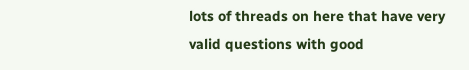lots of threads on here that have very valid questions with good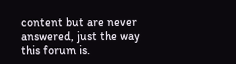content but are never answered, just the way this forum is.